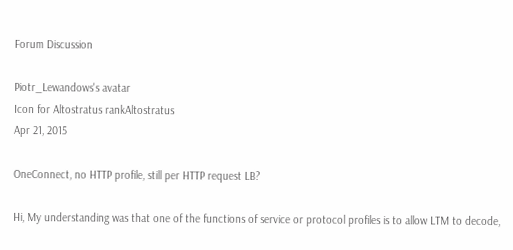Forum Discussion

Piotr_Lewandows's avatar
Icon for Altostratus rankAltostratus
Apr 21, 2015

OneConnect, no HTTP profile, still per HTTP request LB?

Hi, My understanding was that one of the functions of service or protocol profiles is to allow LTM to decode,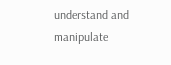understand and manipulate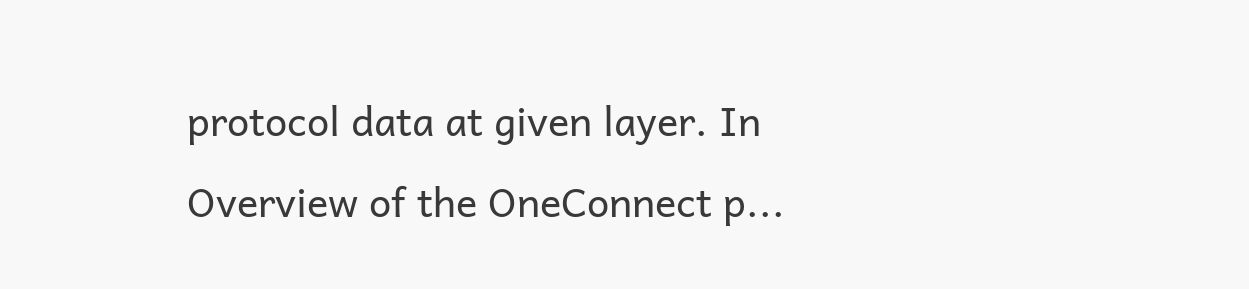protocol data at given layer. In Overview of the OneConnect p...